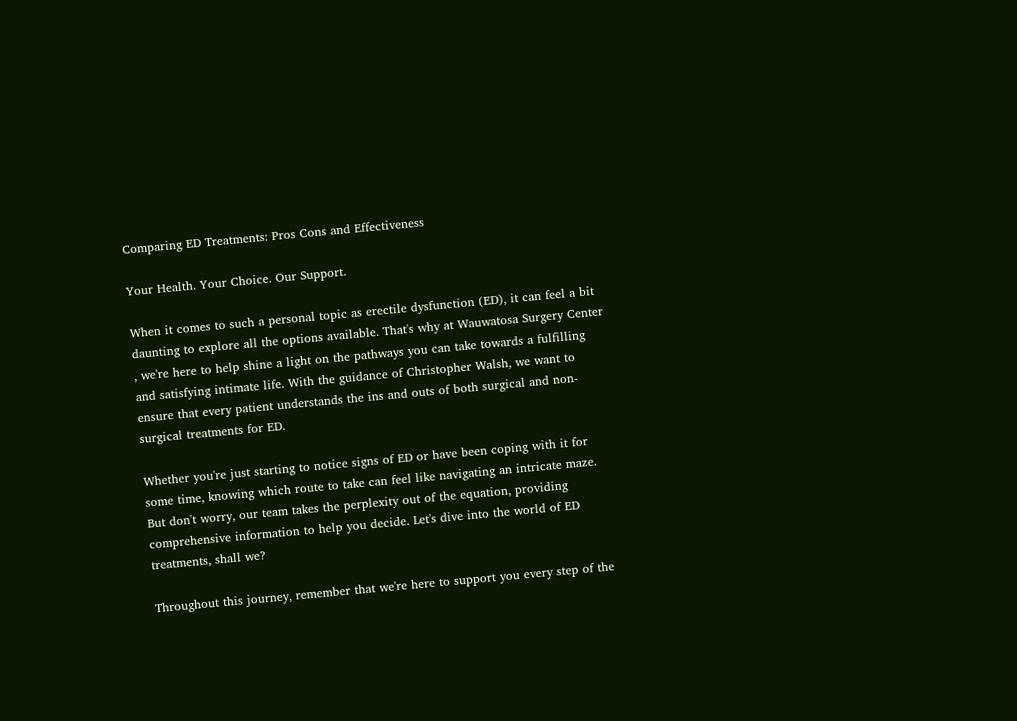Comparing ED Treatments: Pros Cons and Effectiveness

Your Health. Your Choice. Our Support.

When it comes to such a personal topic as erectile dysfunction (ED), it can feel a bit daunting to explore all the options available. That's why at Wauwatosa Surgery Center , we're here to help shine a light on the pathways you can take towards a fulfilling and satisfying intimate life. With the guidance of Christopher Walsh, we want to ensure that every patient understands the ins and outs of both surgical and non-surgical treatments for ED.

Whether you're just starting to notice signs of ED or have been coping with it for some time, knowing which route to take can feel like navigating an intricate maze. But don't worry, our team takes the perplexity out of the equation, providing comprehensive information to help you decide. Let's dive into the world of ED treatments, shall we?

Throughout this journey, remember that we're here to support you every step of the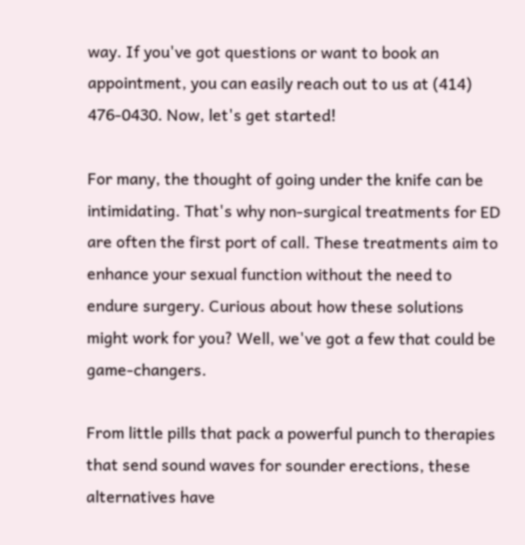way. If you've got questions or want to book an appointment, you can easily reach out to us at (414) 476-0430. Now, let's get started!

For many, the thought of going under the knife can be intimidating. That's why non-surgical treatments for ED are often the first port of call. These treatments aim to enhance your sexual function without the need to endure surgery. Curious about how these solutions might work for you? Well, we've got a few that could be game-changers.

From little pills that pack a powerful punch to therapies that send sound waves for sounder erections, these alternatives have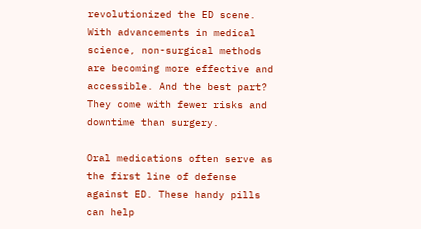revolutionized the ED scene. With advancements in medical science, non-surgical methods are becoming more effective and accessible. And the best part? They come with fewer risks and downtime than surgery.

Oral medications often serve as the first line of defense against ED. These handy pills can help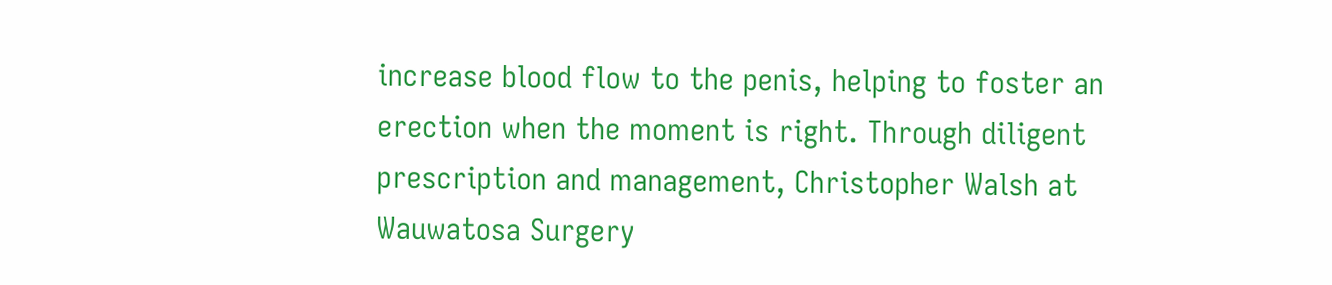increase blood flow to the penis, helping to foster an erection when the moment is right. Through diligent prescription and management, Christopher Walsh at Wauwatosa Surgery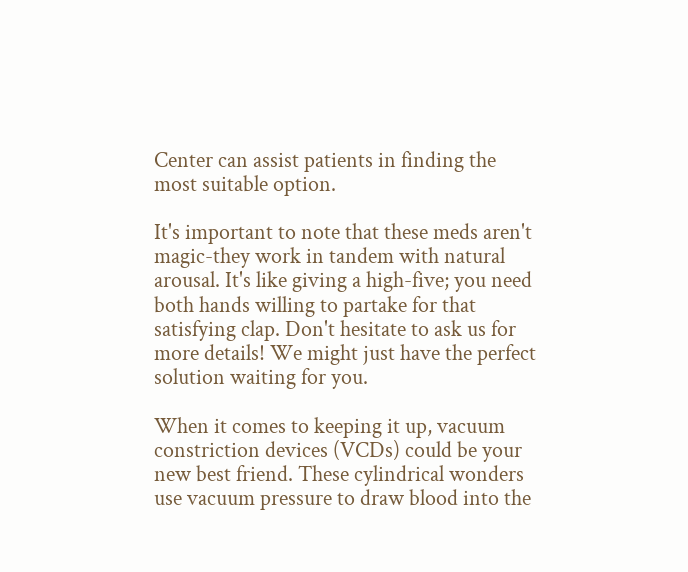Center can assist patients in finding the most suitable option.

It's important to note that these meds aren't magic-they work in tandem with natural arousal. It's like giving a high-five; you need both hands willing to partake for that satisfying clap. Don't hesitate to ask us for more details! We might just have the perfect solution waiting for you.

When it comes to keeping it up, vacuum constriction devices (VCDs) could be your new best friend. These cylindrical wonders use vacuum pressure to draw blood into the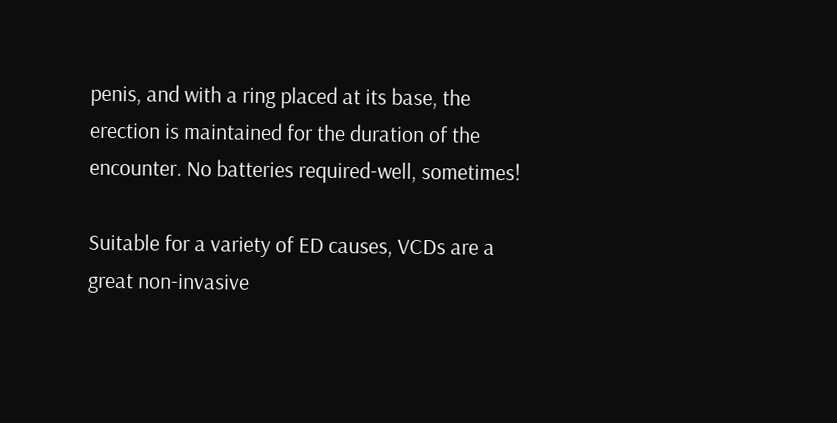penis, and with a ring placed at its base, the erection is maintained for the duration of the encounter. No batteries required-well, sometimes!

Suitable for a variety of ED causes, VCDs are a great non-invasive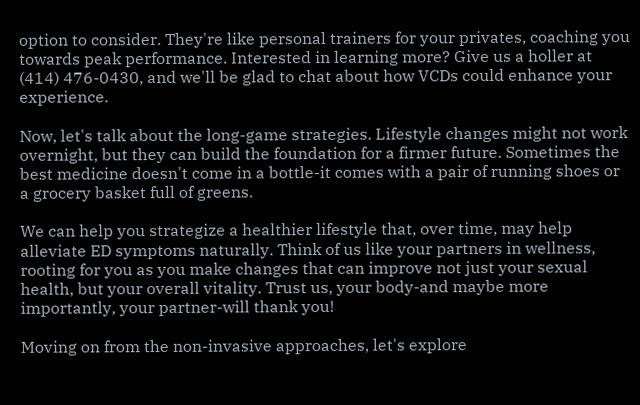option to consider. They're like personal trainers for your privates, coaching you towards peak performance. Interested in learning more? Give us a holler at (414) 476-0430, and we'll be glad to chat about how VCDs could enhance your experience.

Now, let's talk about the long-game strategies. Lifestyle changes might not work overnight, but they can build the foundation for a firmer future. Sometimes the best medicine doesn't come in a bottle-it comes with a pair of running shoes or a grocery basket full of greens.

We can help you strategize a healthier lifestyle that, over time, may help alleviate ED symptoms naturally. Think of us like your partners in wellness, rooting for you as you make changes that can improve not just your sexual health, but your overall vitality. Trust us, your body-and maybe more importantly, your partner-will thank you!

Moving on from the non-invasive approaches, let's explore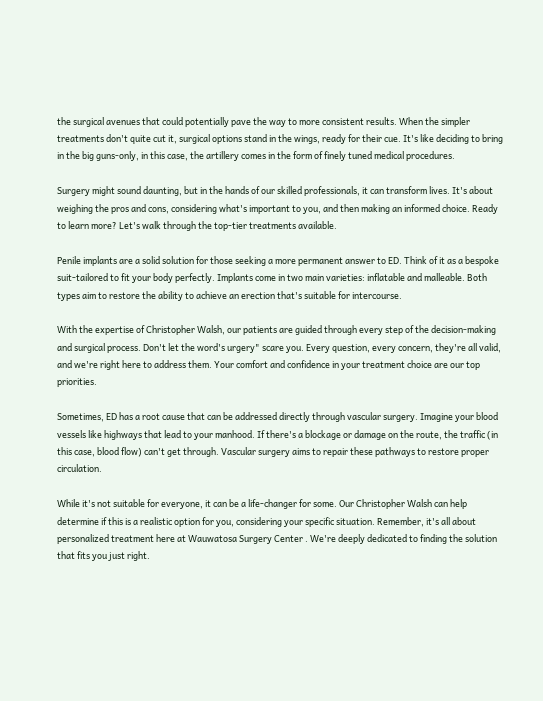the surgical avenues that could potentially pave the way to more consistent results. When the simpler treatments don't quite cut it, surgical options stand in the wings, ready for their cue. It's like deciding to bring in the big guns-only, in this case, the artillery comes in the form of finely tuned medical procedures.

Surgery might sound daunting, but in the hands of our skilled professionals, it can transform lives. It's about weighing the pros and cons, considering what's important to you, and then making an informed choice. Ready to learn more? Let's walk through the top-tier treatments available.

Penile implants are a solid solution for those seeking a more permanent answer to ED. Think of it as a bespoke suit-tailored to fit your body perfectly. Implants come in two main varieties: inflatable and malleable. Both types aim to restore the ability to achieve an erection that's suitable for intercourse.

With the expertise of Christopher Walsh, our patients are guided through every step of the decision-making and surgical process. Don't let the word's urgery" scare you. Every question, every concern, they're all valid, and we're right here to address them. Your comfort and confidence in your treatment choice are our top priorities.

Sometimes, ED has a root cause that can be addressed directly through vascular surgery. Imagine your blood vessels like highways that lead to your manhood. If there's a blockage or damage on the route, the traffic (in this case, blood flow) can't get through. Vascular surgery aims to repair these pathways to restore proper circulation.

While it's not suitable for everyone, it can be a life-changer for some. Our Christopher Walsh can help determine if this is a realistic option for you, considering your specific situation. Remember, it's all about personalized treatment here at Wauwatosa Surgery Center . We're deeply dedicated to finding the solution that fits you just right.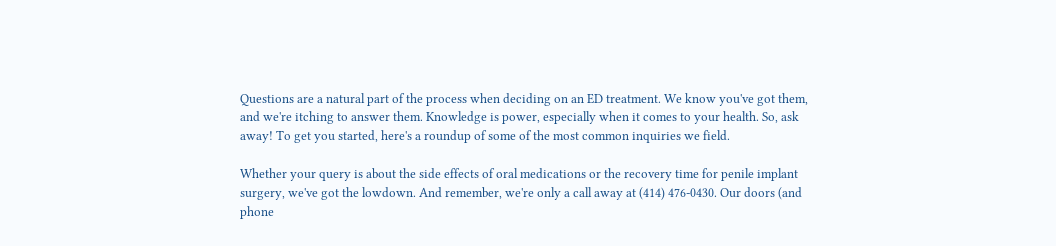Questions are a natural part of the process when deciding on an ED treatment. We know you've got them, and we're itching to answer them. Knowledge is power, especially when it comes to your health. So, ask away! To get you started, here's a roundup of some of the most common inquiries we field.

Whether your query is about the side effects of oral medications or the recovery time for penile implant surgery, we've got the lowdown. And remember, we're only a call away at (414) 476-0430. Our doors (and phone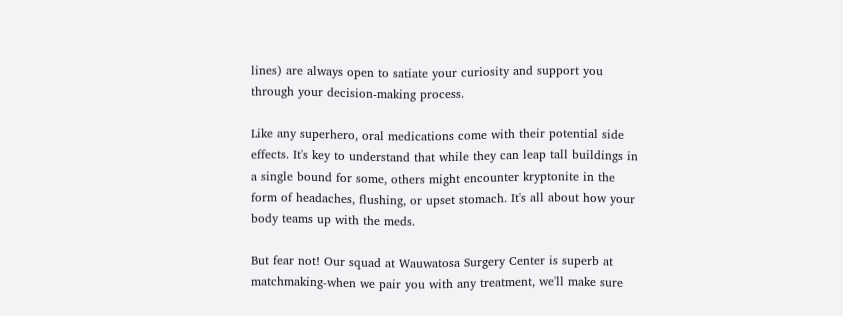lines) are always open to satiate your curiosity and support you through your decision-making process.

Like any superhero, oral medications come with their potential side effects. It's key to understand that while they can leap tall buildings in a single bound for some, others might encounter kryptonite in the form of headaches, flushing, or upset stomach. It's all about how your body teams up with the meds.

But fear not! Our squad at Wauwatosa Surgery Center is superb at matchmaking-when we pair you with any treatment, we'll make sure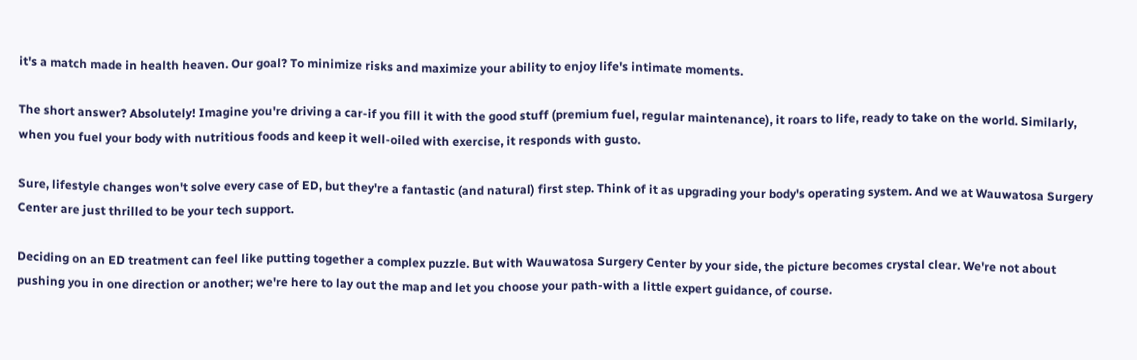it's a match made in health heaven. Our goal? To minimize risks and maximize your ability to enjoy life's intimate moments.

The short answer? Absolutely! Imagine you're driving a car-if you fill it with the good stuff (premium fuel, regular maintenance), it roars to life, ready to take on the world. Similarly, when you fuel your body with nutritious foods and keep it well-oiled with exercise, it responds with gusto.

Sure, lifestyle changes won't solve every case of ED, but they're a fantastic (and natural) first step. Think of it as upgrading your body's operating system. And we at Wauwatosa Surgery Center are just thrilled to be your tech support.

Deciding on an ED treatment can feel like putting together a complex puzzle. But with Wauwatosa Surgery Center by your side, the picture becomes crystal clear. We're not about pushing you in one direction or another; we're here to lay out the map and let you choose your path-with a little expert guidance, of course.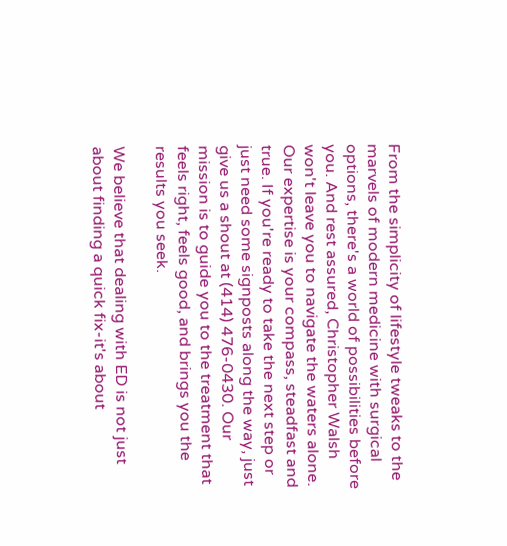From the simplicity of lifestyle tweaks to the marvels of modern medicine with surgical options, there's a world of possibilities before you. And rest assured, Christopher Walsh won't leave you to navigate the waters alone. Our expertise is your compass, steadfast and true. If you're ready to take the next step or just need some signposts along the way, just give us a shout at (414) 476-0430. Our mission is to guide you to the treatment that feels right, feels good, and brings you the results you seek.

We believe that dealing with ED is not just about finding a quick fix-it's about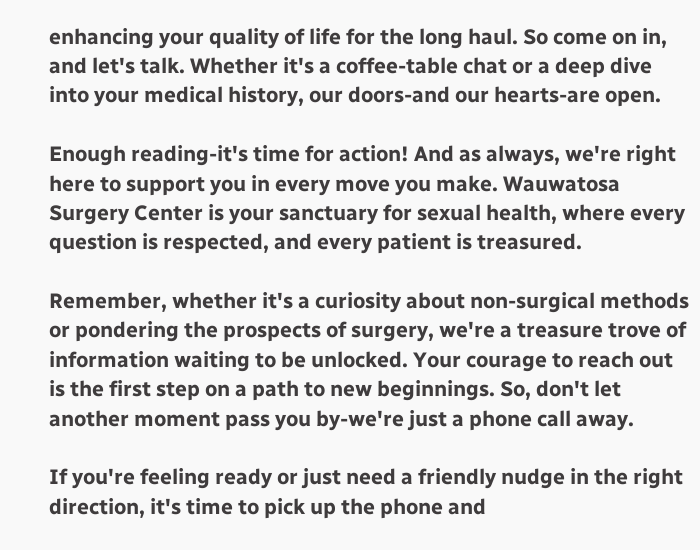enhancing your quality of life for the long haul. So come on in, and let's talk. Whether it's a coffee-table chat or a deep dive into your medical history, our doors-and our hearts-are open.

Enough reading-it's time for action! And as always, we're right here to support you in every move you make. Wauwatosa Surgery Center is your sanctuary for sexual health, where every question is respected, and every patient is treasured.

Remember, whether it's a curiosity about non-surgical methods or pondering the prospects of surgery, we're a treasure trove of information waiting to be unlocked. Your courage to reach out is the first step on a path to new beginnings. So, don't let another moment pass you by-we're just a phone call away.

If you're feeling ready or just need a friendly nudge in the right direction, it's time to pick up the phone and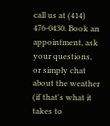call us at (414) 476-0430. Book an appointment, ask your questions, or simply chat about the weather (if that's what it takes to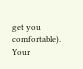get you comfortable). Your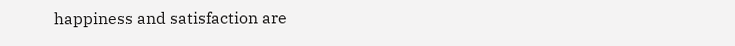happiness and satisfaction are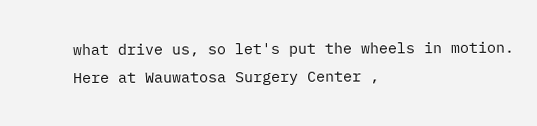what drive us, so let's put the wheels in motion. Here at Wauwatosa Surgery Center ,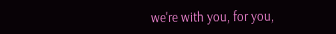we're with you, for you,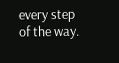every step of the way.